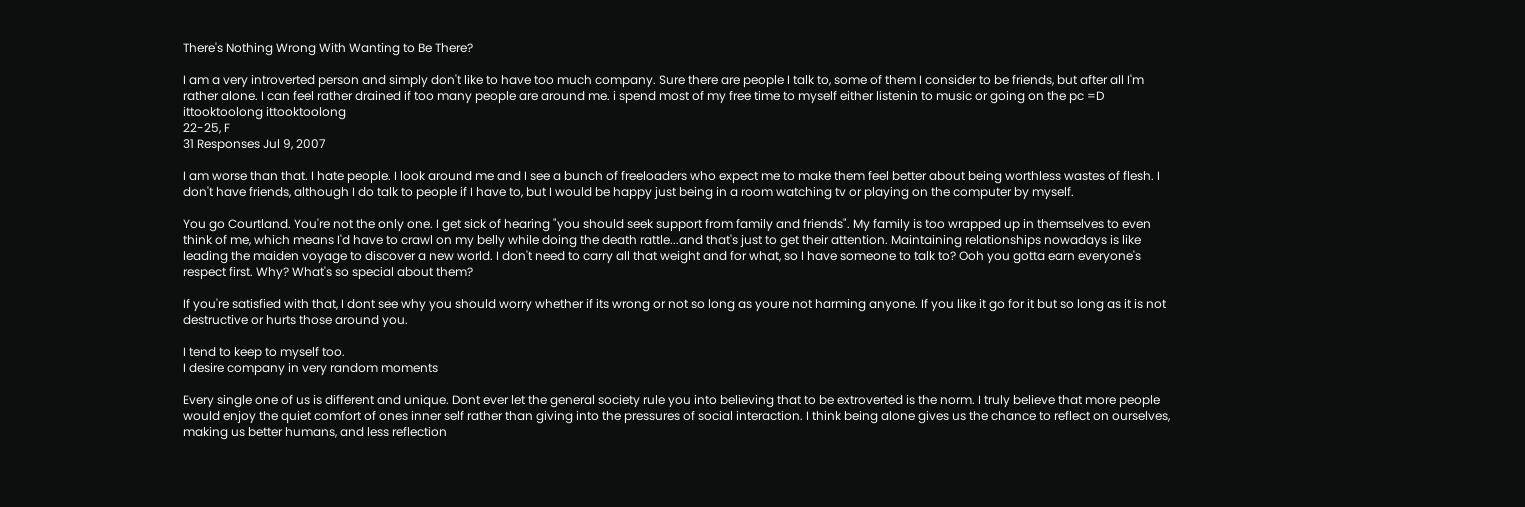There's Nothing Wrong With Wanting to Be There?

I am a very introverted person and simply don't like to have too much company. Sure there are people I talk to, some of them I consider to be friends, but after all I'm rather alone. I can feel rather drained if too many people are around me. i spend most of my free time to myself either listenin to music or going on the pc =D
ittooktoolong ittooktoolong
22-25, F
31 Responses Jul 9, 2007

I am worse than that. I hate people. I look around me and I see a bunch of freeloaders who expect me to make them feel better about being worthless wastes of flesh. I don't have friends, although I do talk to people if I have to, but I would be happy just being in a room watching tv or playing on the computer by myself.

You go Courtland. You're not the only one. I get sick of hearing "you should seek support from family and friends". My family is too wrapped up in themselves to even think of me, which means I'd have to crawl on my belly while doing the death rattle...and that's just to get their attention. Maintaining relationships nowadays is like leading the maiden voyage to discover a new world. I don't need to carry all that weight and for what, so I have someone to talk to? Ooh you gotta earn everyone's respect first. Why? What's so special about them?

If you're satisfied with that, I dont see why you should worry whether if its wrong or not so long as youre not harming anyone. If you like it go for it but so long as it is not destructive or hurts those around you.

I tend to keep to myself too.
I desire company in very random moments

Every single one of us is different and unique. Dont ever let the general society rule you into believing that to be extroverted is the norm. I truly believe that more people would enjoy the quiet comfort of ones inner self rather than giving into the pressures of social interaction. I think being alone gives us the chance to reflect on ourselves, making us better humans, and less reflection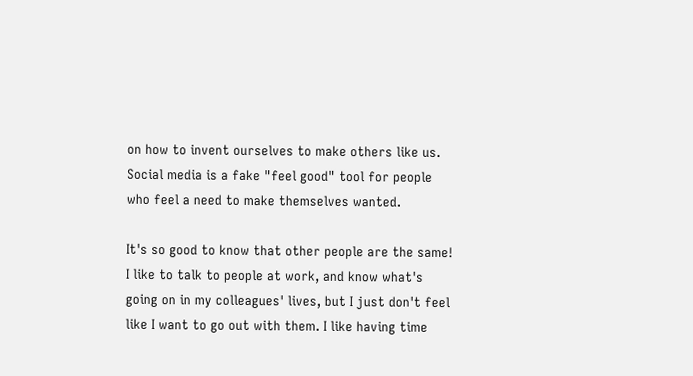on how to invent ourselves to make others like us. Social media is a fake "feel good" tool for people who feel a need to make themselves wanted.

It's so good to know that other people are the same! I like to talk to people at work, and know what's going on in my colleagues' lives, but I just don't feel like I want to go out with them. I like having time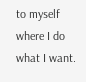to myself where I do what I want.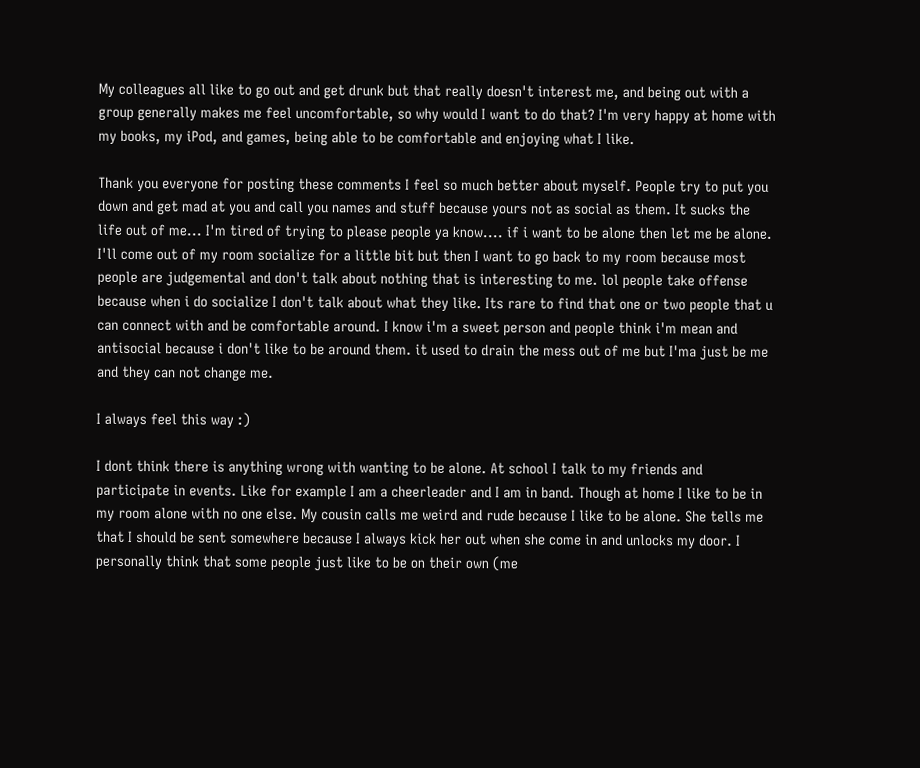My colleagues all like to go out and get drunk but that really doesn't interest me, and being out with a group generally makes me feel uncomfortable, so why would I want to do that? I'm very happy at home with my books, my iPod, and games, being able to be comfortable and enjoying what I like.

Thank you everyone for posting these comments I feel so much better about myself. People try to put you down and get mad at you and call you names and stuff because yours not as social as them. It sucks the life out of me... I'm tired of trying to please people ya know.... if i want to be alone then let me be alone. I'll come out of my room socialize for a little bit but then I want to go back to my room because most people are judgemental and don't talk about nothing that is interesting to me. lol people take offense because when i do socialize I don't talk about what they like. Its rare to find that one or two people that u can connect with and be comfortable around. I know i'm a sweet person and people think i'm mean and antisocial because i don't like to be around them. it used to drain the mess out of me but I'ma just be me and they can not change me.

I always feel this way :)

I dont think there is anything wrong with wanting to be alone. At school I talk to my friends and participate in events. Like for example I am a cheerleader and I am in band. Though at home I like to be in my room alone with no one else. My cousin calls me weird and rude because I like to be alone. She tells me that I should be sent somewhere because I always kick her out when she come in and unlocks my door. I personally think that some people just like to be on their own (me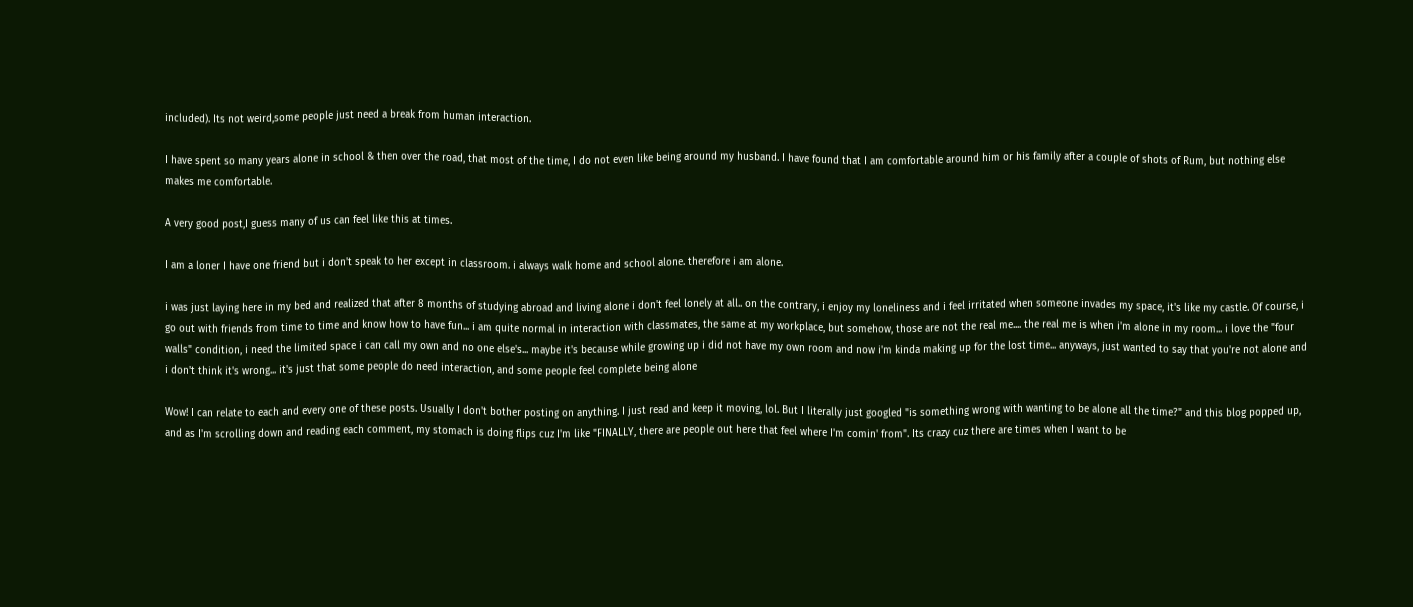included). Its not weird,some people just need a break from human interaction.

I have spent so many years alone in school & then over the road, that most of the time, I do not even like being around my husband. I have found that I am comfortable around him or his family after a couple of shots of Rum, but nothing else makes me comfortable.

A very good post,I guess many of us can feel like this at times.

I am a loner I have one friend but i don't speak to her except in classroom. i always walk home and school alone. therefore i am alone.

i was just laying here in my bed and realized that after 8 months of studying abroad and living alone i don't feel lonely at all.. on the contrary, i enjoy my loneliness and i feel irritated when someone invades my space, it's like my castle. Of course, i go out with friends from time to time and know how to have fun... i am quite normal in interaction with classmates, the same at my workplace, but somehow, those are not the real me.... the real me is when i'm alone in my room... i love the "four walls" condition, i need the limited space i can call my own and no one else's... maybe it's because while growing up i did not have my own room and now i'm kinda making up for the lost time... anyways, just wanted to say that you're not alone and i don't think it's wrong... it's just that some people do need interaction, and some people feel complete being alone

Wow! I can relate to each and every one of these posts. Usually I don't bother posting on anything. I just read and keep it moving, lol. But I literally just googled "is something wrong with wanting to be alone all the time?" and this blog popped up, and as I'm scrolling down and reading each comment, my stomach is doing flips cuz I'm like "FINALLY, there are people out here that feel where I'm comin' from". Its crazy cuz there are times when I want to be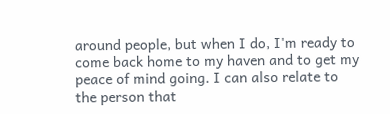around people, but when I do, I'm ready to come back home to my haven and to get my peace of mind going. I can also relate to the person that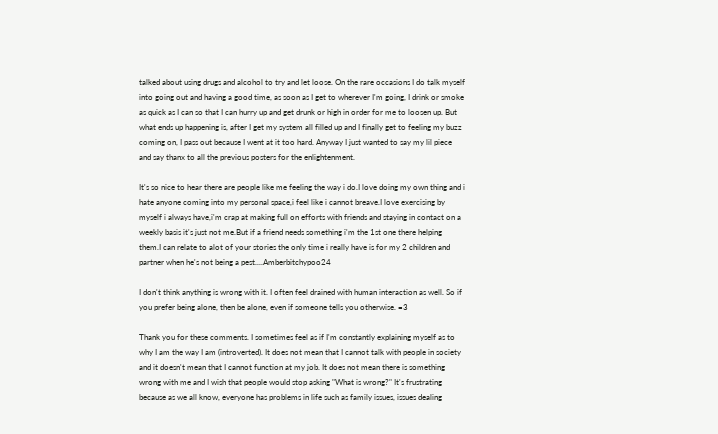talked about using drugs and alcohol to try and let loose. On the rare occasions I do talk myself into going out and having a good time, as soon as I get to wherever I'm going, I drink or smoke as quick as I can so that I can hurry up and get drunk or high in order for me to loosen up. But what ends up happening is, after I get my system all filled up and I finally get to feeling my buzz coming on, I pass out because I went at it too hard. Anyway I just wanted to say my lil piece and say thanx to all the previous posters for the enlightenment.

It's so nice to hear there are people like me feeling the way i do.I love doing my own thing and i hate anyone coming into my personal space,i feel like i cannot breave.I love exercising by myself i always have,i'm crap at making full on efforts with friends and staying in contact on a weekly basis it's just not me.But if a friend needs something i'm the 1st one there helping them.I can relate to alot of your stories the only time i really have is for my 2 children and partner when he's not being a pest....Amberbitchypoo24

I don't think anything is wrong with it. I often feel drained with human interaction as well. So if you prefer being alone, then be alone, even if someone tells you otherwise. =3

Thank you for these comments. I sometimes feel as if I'm constantly explaining myself as to why I am the way I am (introverted). It does not mean that I cannot talk with people in society and it doesn't mean that I cannot function at my job. It does not mean there is something wrong with me and I wish that people would stop asking "What is wrong?" It's frustrating because as we all know, everyone has problems in life such as family issues, issues dealing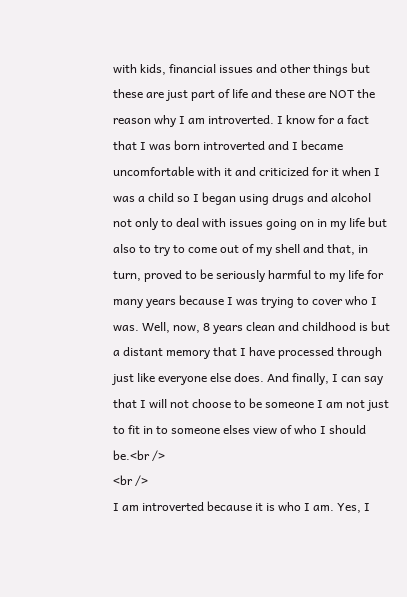with kids, financial issues and other things but these are just part of life and these are NOT the reason why I am introverted. I know for a fact that I was born introverted and I became uncomfortable with it and criticized for it when I was a child so I began using drugs and alcohol not only to deal with issues going on in my life but also to try to come out of my shell and that, in turn, proved to be seriously harmful to my life for many years because I was trying to cover who I was. Well, now, 8 years clean and childhood is but a distant memory that I have processed through just like everyone else does. And finally, I can say that I will not choose to be someone I am not just to fit in to someone elses view of who I should be.<br />
<br />
I am introverted because it is who I am. Yes, I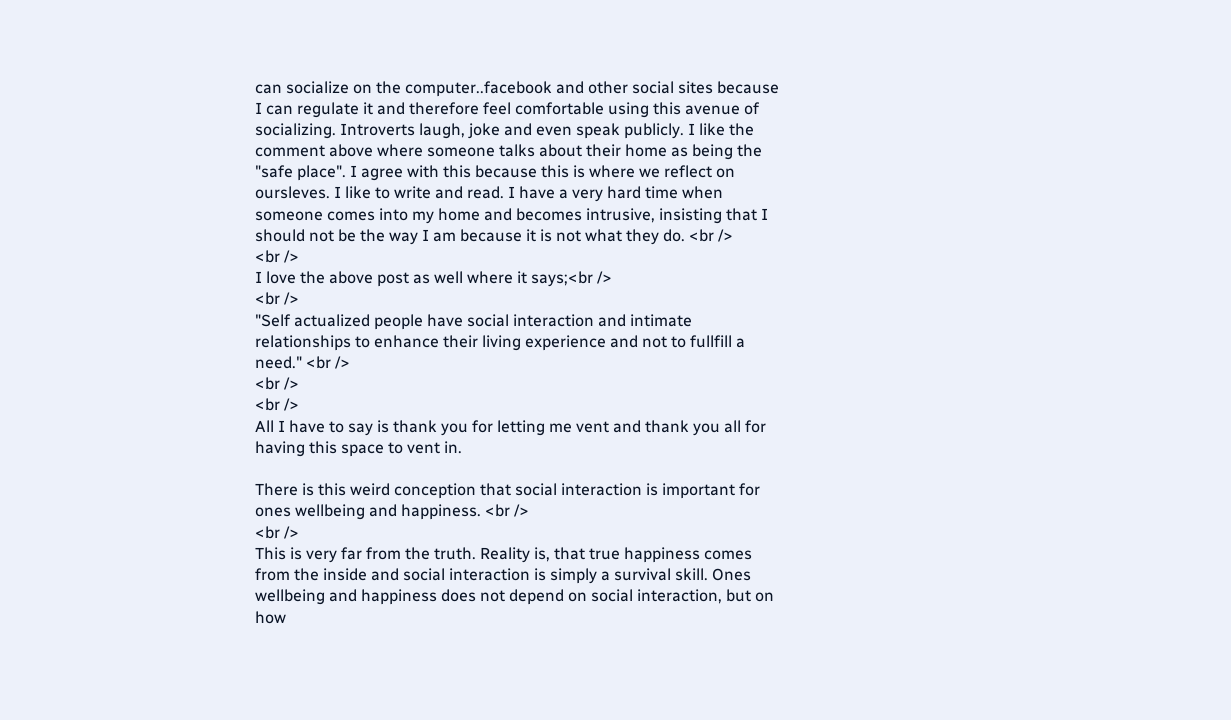can socialize on the computer..facebook and other social sites because I can regulate it and therefore feel comfortable using this avenue of socializing. Introverts laugh, joke and even speak publicly. I like the comment above where someone talks about their home as being the "safe place". I agree with this because this is where we reflect on oursleves. I like to write and read. I have a very hard time when someone comes into my home and becomes intrusive, insisting that I should not be the way I am because it is not what they do. <br />
<br />
I love the above post as well where it says;<br />
<br />
"Self actualized people have social interaction and intimate relationships to enhance their living experience and not to fullfill a need." <br />
<br />
<br />
All I have to say is thank you for letting me vent and thank you all for having this space to vent in.

There is this weird conception that social interaction is important for ones wellbeing and happiness. <br />
<br />
This is very far from the truth. Reality is, that true happiness comes from the inside and social interaction is simply a survival skill. Ones wellbeing and happiness does not depend on social interaction, but on how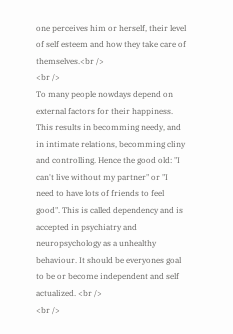one perceives him or herself, their level of self esteem and how they take care of themselves.<br />
<br />
To many people nowdays depend on external factors for their happiness. This results in becomming needy, and in intimate relations, becomming cliny and controlling. Hence the good old: "I can't live without my partner" or "I need to have lots of friends to feel good". This is called dependency and is accepted in psychiatry and neuropsychology as a unhealthy behaviour. It should be everyones goal to be or become independent and self actualized. <br />
<br />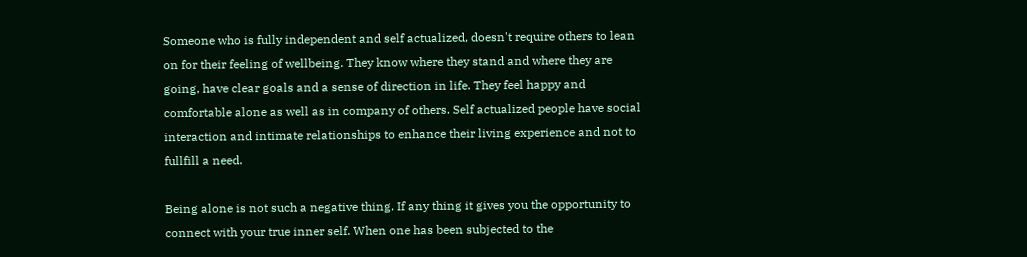Someone who is fully independent and self actualized, doesn't require others to lean on for their feeling of wellbeing. They know where they stand and where they are going, have clear goals and a sense of direction in life. They feel happy and comfortable alone as well as in company of others. Self actualized people have social interaction and intimate relationships to enhance their living experience and not to fullfill a need.

Being alone is not such a negative thing. If any thing it gives you the opportunity to connect with your true inner self. When one has been subjected to the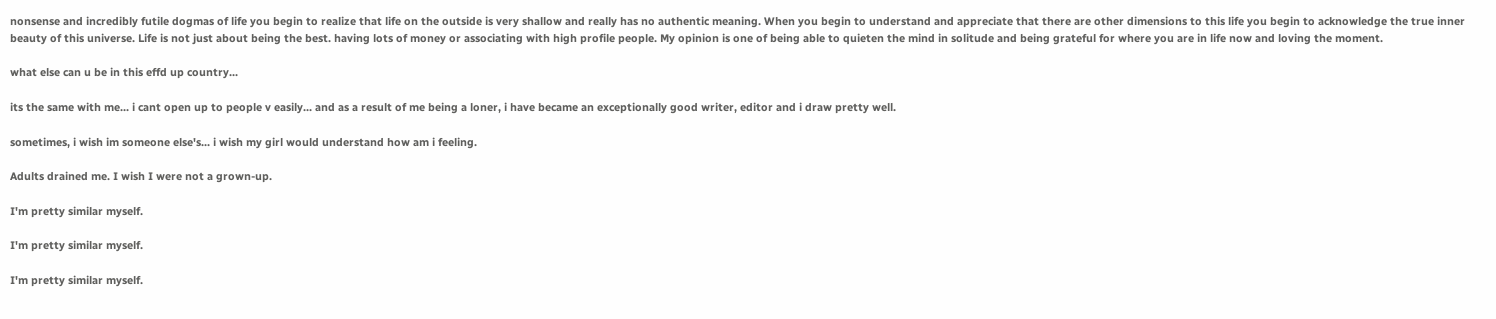nonsense and incredibly futile dogmas of life you begin to realize that life on the outside is very shallow and really has no authentic meaning. When you begin to understand and appreciate that there are other dimensions to this life you begin to acknowledge the true inner beauty of this universe. Life is not just about being the best. having lots of money or associating with high profile people. My opinion is one of being able to quieten the mind in solitude and being grateful for where you are in life now and loving the moment.

what else can u be in this effd up country...

its the same with me... i cant open up to people v easily... and as a result of me being a loner, i have became an exceptionally good writer, editor and i draw pretty well.

sometimes, i wish im someone else's... i wish my girl would understand how am i feeling.

Adults drained me. I wish I were not a grown-up.

I'm pretty similar myself.

I'm pretty similar myself.

I'm pretty similar myself.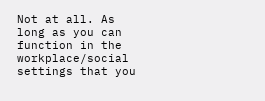Not at all. As long as you can function in the workplace/social settings that you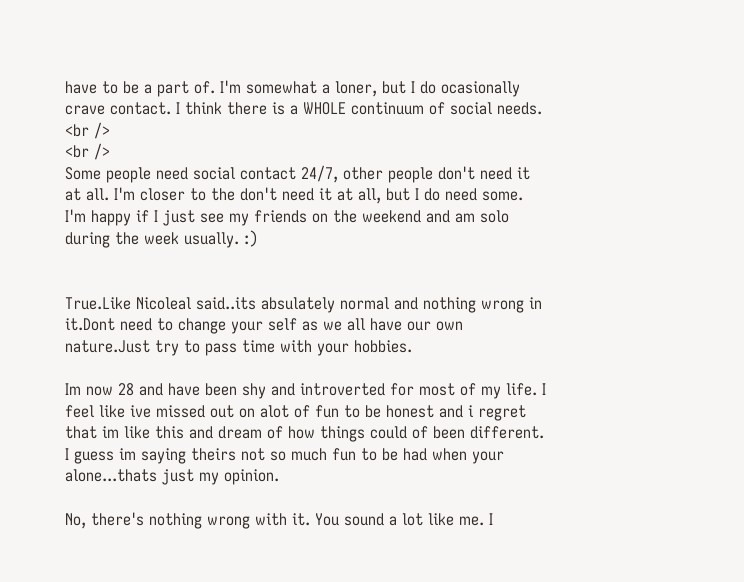have to be a part of. I'm somewhat a loner, but I do ocasionally crave contact. I think there is a WHOLE continuum of social needs. <br />
<br />
Some people need social contact 24/7, other people don't need it at all. I'm closer to the don't need it at all, but I do need some. I'm happy if I just see my friends on the weekend and am solo during the week usually. :)


True.Like Nicoleal said..its absulately normal and nothing wrong in it.Dont need to change your self as we all have our own nature.Just try to pass time with your hobbies.

Im now 28 and have been shy and introverted for most of my life. I feel like ive missed out on alot of fun to be honest and i regret that im like this and dream of how things could of been different. I guess im saying theirs not so much fun to be had when your alone...thats just my opinion.

No, there's nothing wrong with it. You sound a lot like me. I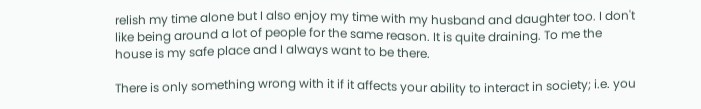relish my time alone but I also enjoy my time with my husband and daughter too. I don't like being around a lot of people for the same reason. It is quite draining. To me the house is my safe place and I always want to be there.

There is only something wrong with it if it affects your ability to interact in society; i.e. you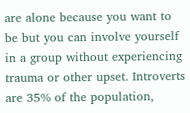are alone because you want to be but you can involve yourself in a group without experiencing trauma or other upset. Introverts are 35% of the population,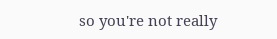so you're not really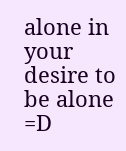alone in your desire to be alone =D